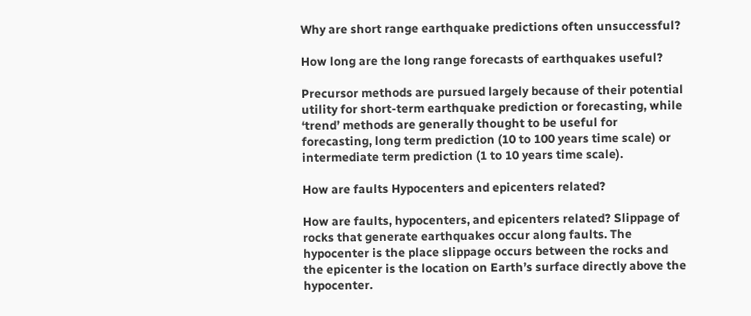Why are short range earthquake predictions often unsuccessful?

How long are the long range forecasts of earthquakes useful?

Precursor methods are pursued largely because of their potential utility for short-term earthquake prediction or forecasting, while ‘trend’ methods are generally thought to be useful for forecasting, long term prediction (10 to 100 years time scale) or intermediate term prediction (1 to 10 years time scale).

How are faults Hypocenters and epicenters related?

How are faults, hypocenters, and epicenters related? Slippage of rocks that generate earthquakes occur along faults. The hypocenter is the place slippage occurs between the rocks and the epicenter is the location on Earth’s surface directly above the hypocenter.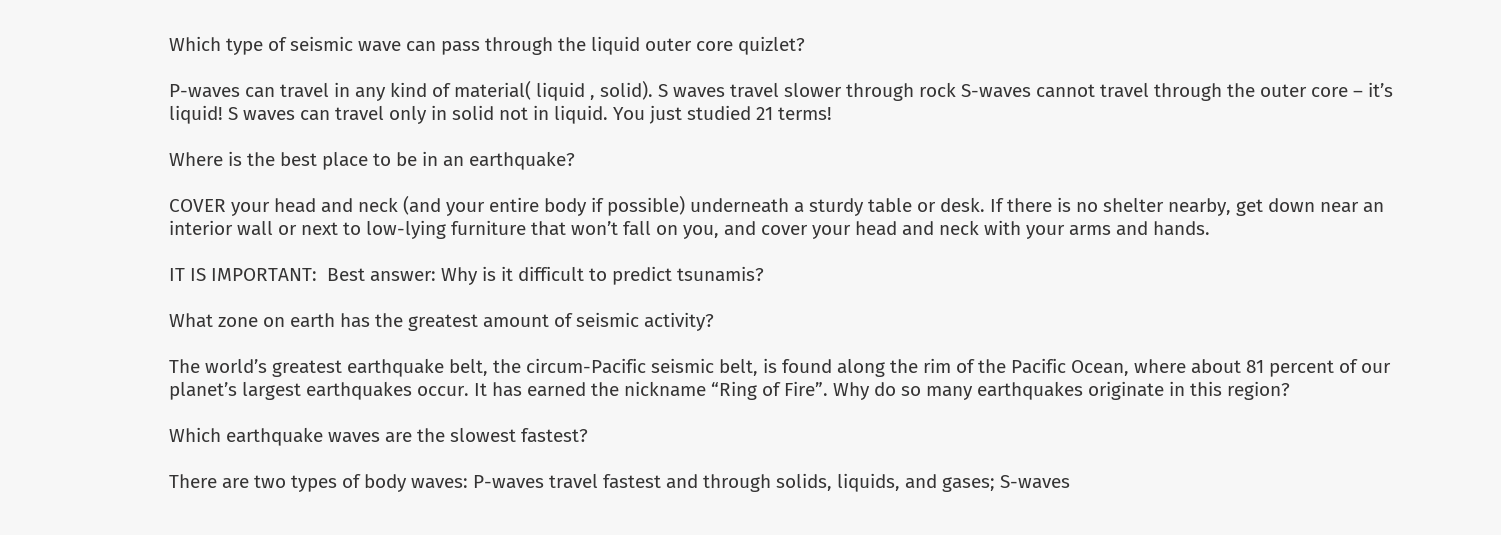Which type of seismic wave can pass through the liquid outer core quizlet?

P-waves can travel in any kind of material( liquid , solid). S waves travel slower through rock S-waves cannot travel through the outer core – it’s liquid! S waves can travel only in solid not in liquid. You just studied 21 terms!

Where is the best place to be in an earthquake?

COVER your head and neck (and your entire body if possible) underneath a sturdy table or desk. If there is no shelter nearby, get down near an interior wall or next to low-lying furniture that won’t fall on you, and cover your head and neck with your arms and hands.

IT IS IMPORTANT:  Best answer: Why is it difficult to predict tsunamis?

What zone on earth has the greatest amount of seismic activity?

The world’s greatest earthquake belt, the circum-Pacific seismic belt, is found along the rim of the Pacific Ocean, where about 81 percent of our planet’s largest earthquakes occur. It has earned the nickname “Ring of Fire”. Why do so many earthquakes originate in this region?

Which earthquake waves are the slowest fastest?

There are two types of body waves: P-waves travel fastest and through solids, liquids, and gases; S-waves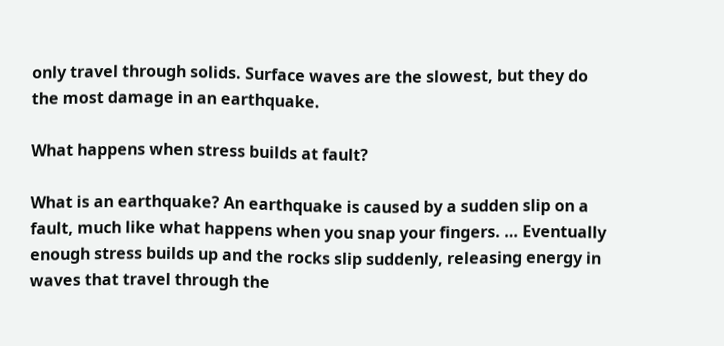only travel through solids. Surface waves are the slowest, but they do the most damage in an earthquake.

What happens when stress builds at fault?

What is an earthquake? An earthquake is caused by a sudden slip on a fault, much like what happens when you snap your fingers. … Eventually enough stress builds up and the rocks slip suddenly, releasing energy in waves that travel through the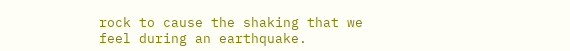rock to cause the shaking that we feel during an earthquake.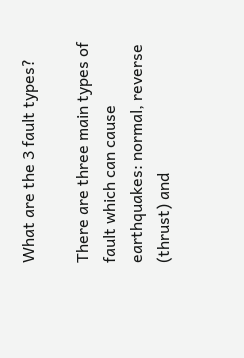What are the 3 fault types?

There are three main types of fault which can cause earthquakes: normal, reverse (thrust) and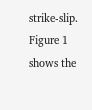strike-slip. Figure 1 shows the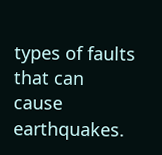types of faults that can cause earthquakes.